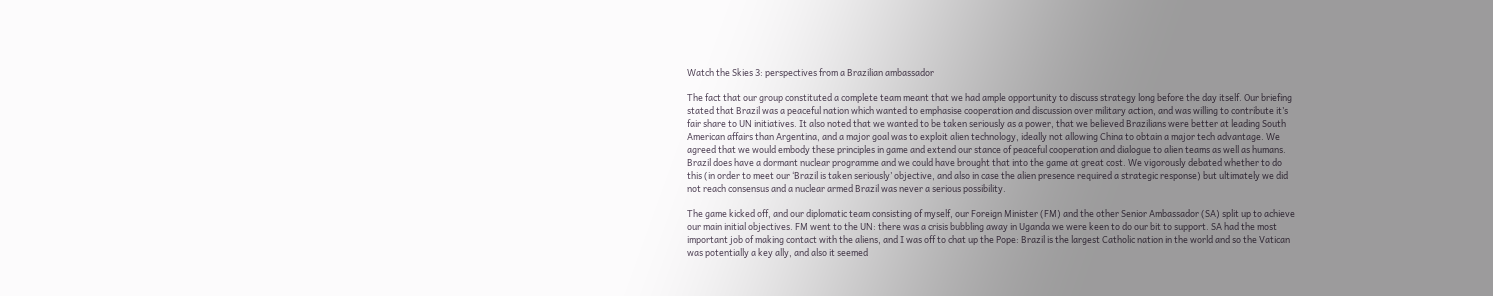Watch the Skies 3: perspectives from a Brazilian ambassador

The fact that our group constituted a complete team meant that we had ample opportunity to discuss strategy long before the day itself. Our briefing stated that Brazil was a peaceful nation which wanted to emphasise cooperation and discussion over military action, and was willing to contribute it’s fair share to UN initiatives. It also noted that we wanted to be taken seriously as a power, that we believed Brazilians were better at leading South American affairs than Argentina, and a major goal was to exploit alien technology, ideally not allowing China to obtain a major tech advantage. We agreed that we would embody these principles in game and extend our stance of peaceful cooperation and dialogue to alien teams as well as humans. Brazil does have a dormant nuclear programme and we could have brought that into the game at great cost. We vigorously debated whether to do this (in order to meet our ‘Brazil is taken seriously’ objective, and also in case the alien presence required a strategic response) but ultimately we did not reach consensus and a nuclear armed Brazil was never a serious possibility.

The game kicked off, and our diplomatic team consisting of myself, our Foreign Minister (FM) and the other Senior Ambassador (SA) split up to achieve our main initial objectives. FM went to the UN: there was a crisis bubbling away in Uganda we were keen to do our bit to support. SA had the most important job of making contact with the aliens, and I was off to chat up the Pope: Brazil is the largest Catholic nation in the world and so the Vatican was potentially a key ally, and also it seemed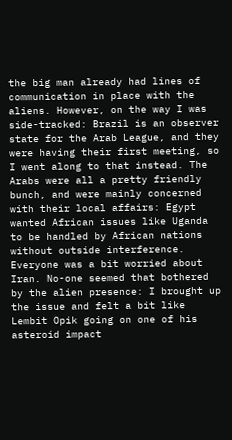the big man already had lines of communication in place with the aliens. However, on the way I was side-tracked: Brazil is an observer state for the Arab League, and they were having their first meeting, so I went along to that instead. The Arabs were all a pretty friendly bunch, and were mainly concerned with their local affairs: Egypt wanted African issues like Uganda to be handled by African nations without outside interference. Everyone was a bit worried about Iran. No-one seemed that bothered by the alien presence: I brought up the issue and felt a bit like Lembit Opik going on one of his asteroid impact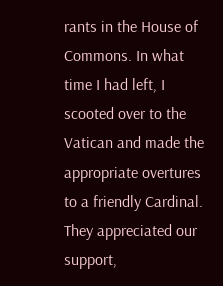rants in the House of Commons. In what time I had left, I scooted over to the Vatican and made the appropriate overtures to a friendly Cardinal. They appreciated our support,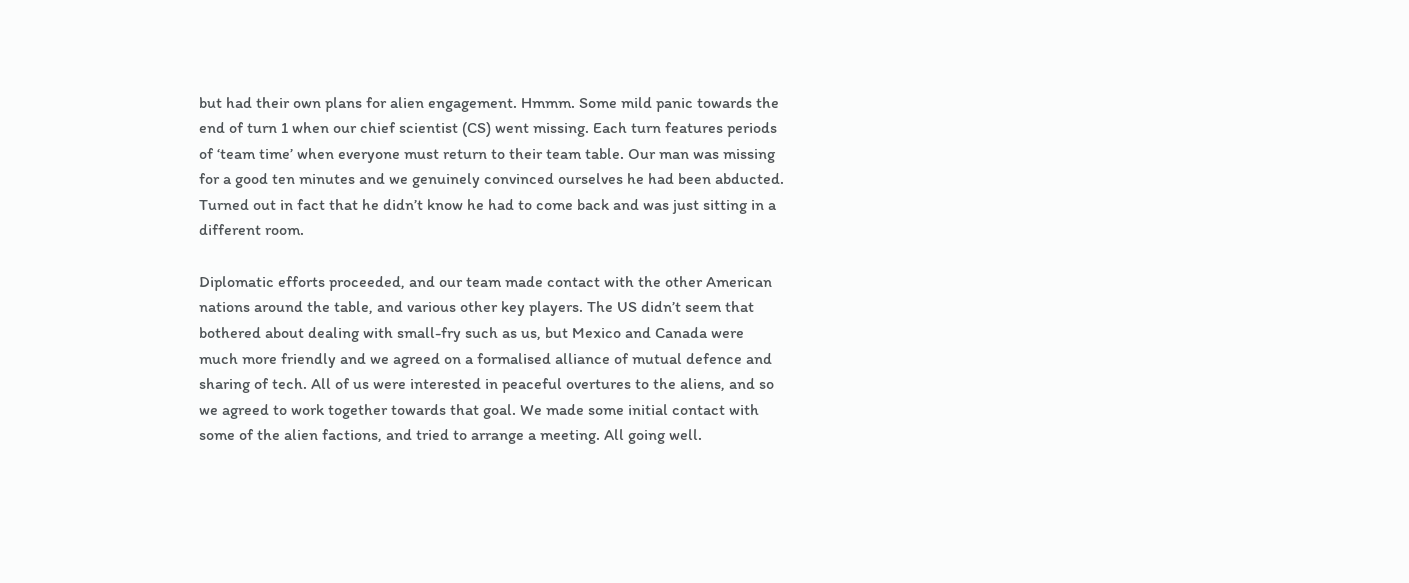but had their own plans for alien engagement. Hmmm. Some mild panic towards the end of turn 1 when our chief scientist (CS) went missing. Each turn features periods of ‘team time’ when everyone must return to their team table. Our man was missing for a good ten minutes and we genuinely convinced ourselves he had been abducted. Turned out in fact that he didn’t know he had to come back and was just sitting in a different room.

Diplomatic efforts proceeded, and our team made contact with the other American nations around the table, and various other key players. The US didn’t seem that bothered about dealing with small-fry such as us, but Mexico and Canada were much more friendly and we agreed on a formalised alliance of mutual defence and sharing of tech. All of us were interested in peaceful overtures to the aliens, and so we agreed to work together towards that goal. We made some initial contact with some of the alien factions, and tried to arrange a meeting. All going well.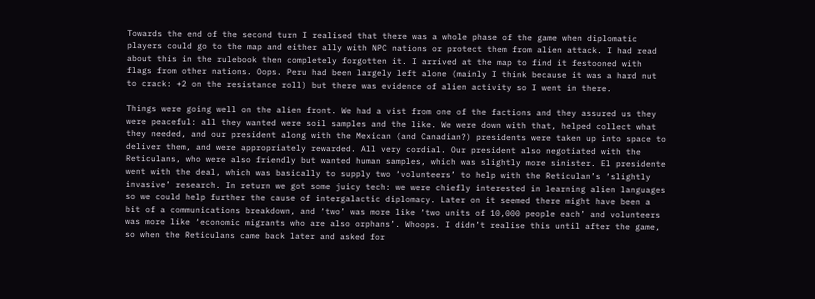Towards the end of the second turn I realised that there was a whole phase of the game when diplomatic players could go to the map and either ally with NPC nations or protect them from alien attack. I had read about this in the rulebook then completely forgotten it. I arrived at the map to find it festooned with flags from other nations. Oops. Peru had been largely left alone (mainly I think because it was a hard nut to crack: +2 on the resistance roll) but there was evidence of alien activity so I went in there.

Things were going well on the alien front. We had a vist from one of the factions and they assured us they were peaceful: all they wanted were soil samples and the like. We were down with that, helped collect what they needed, and our president along with the Mexican (and Canadian?) presidents were taken up into space to deliver them, and were appropriately rewarded. All very cordial. Our president also negotiated with the Reticulans, who were also friendly but wanted human samples, which was slightly more sinister. El presidente went with the deal, which was basically to supply two ‘volunteers’ to help with the Reticulan’s ‘slightly invasive’ research. In return we got some juicy tech: we were chiefly interested in learning alien languages so we could help further the cause of intergalactic diplomacy. Later on it seemed there might have been a bit of a communications breakdown, and ‘two’ was more like ‘two units of 10,000 people each’ and volunteers was more like ‘economic migrants who are also orphans’. Whoops. I didn’t realise this until after the game, so when the Reticulans came back later and asked for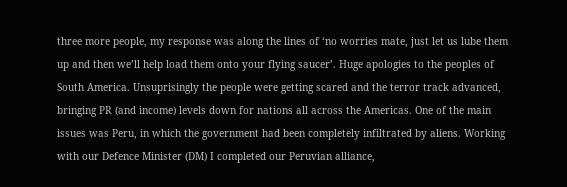three more people, my response was along the lines of ‘no worries mate, just let us lube them up and then we’ll help load them onto your flying saucer’. Huge apologies to the peoples of South America. Unsuprisingly the people were getting scared and the terror track advanced, bringing PR (and income) levels down for nations all across the Americas. One of the main issues was Peru, in which the government had been completely infiltrated by aliens. Working with our Defence Minister (DM) I completed our Peruvian alliance,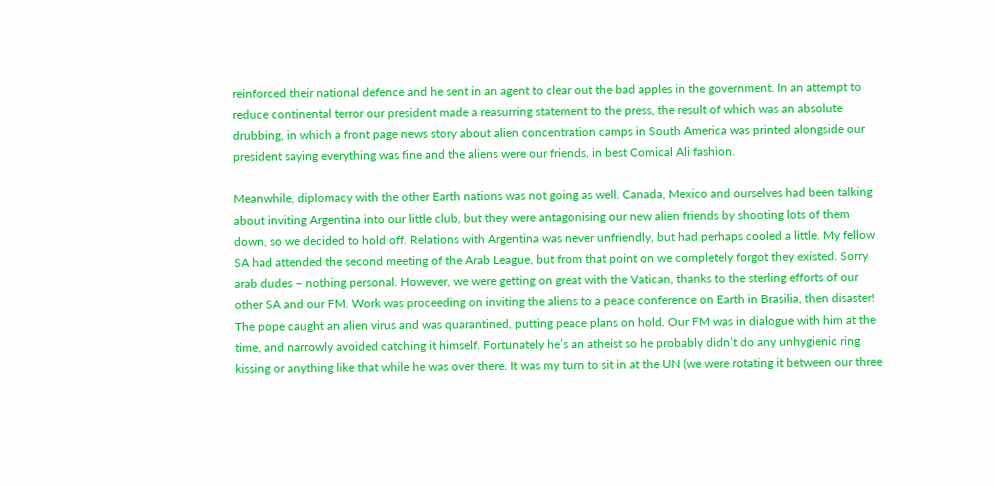reinforced their national defence and he sent in an agent to clear out the bad apples in the government. In an attempt to reduce continental terror our president made a reasurring statement to the press, the result of which was an absolute drubbing, in which a front page news story about alien concentration camps in South America was printed alongside our president saying everything was fine and the aliens were our friends, in best Comical Ali fashion.

Meanwhile, diplomacy with the other Earth nations was not going as well. Canada, Mexico and ourselves had been talking about inviting Argentina into our little club, but they were antagonising our new alien friends by shooting lots of them down, so we decided to hold off. Relations with Argentina was never unfriendly, but had perhaps cooled a little. My fellow SA had attended the second meeting of the Arab League, but from that point on we completely forgot they existed. Sorry arab dudes – nothing personal. However, we were getting on great with the Vatican, thanks to the sterling efforts of our other SA and our FM. Work was proceeding on inviting the aliens to a peace conference on Earth in Brasilia, then disaster! The pope caught an alien virus and was quarantined, putting peace plans on hold. Our FM was in dialogue with him at the time, and narrowly avoided catching it himself. Fortunately he’s an atheist so he probably didn’t do any unhygienic ring kissing or anything like that while he was over there. It was my turn to sit in at the UN (we were rotating it between our three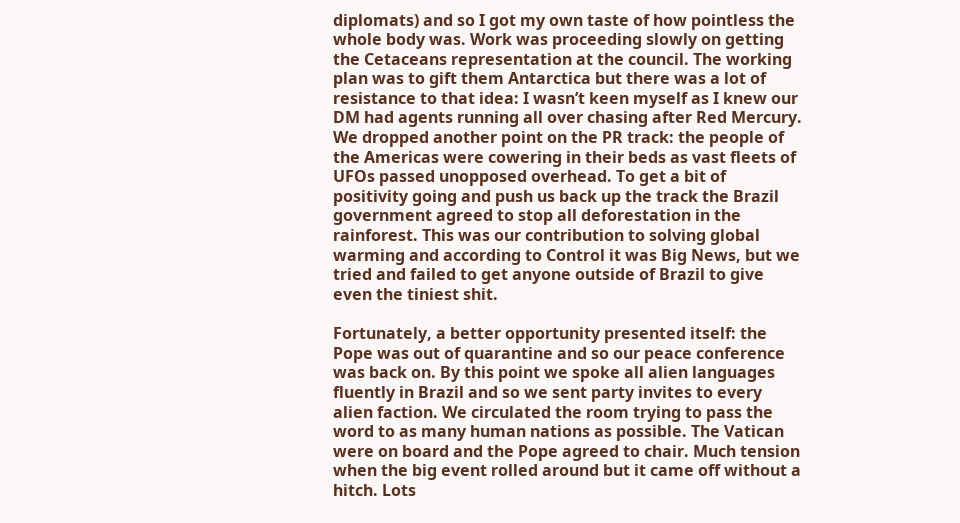diplomats) and so I got my own taste of how pointless the whole body was. Work was proceeding slowly on getting the Cetaceans representation at the council. The working plan was to gift them Antarctica but there was a lot of resistance to that idea: I wasn’t keen myself as I knew our DM had agents running all over chasing after Red Mercury. We dropped another point on the PR track: the people of the Americas were cowering in their beds as vast fleets of UFOs passed unopposed overhead. To get a bit of positivity going and push us back up the track the Brazil government agreed to stop all deforestation in the rainforest. This was our contribution to solving global warming and according to Control it was Big News, but we tried and failed to get anyone outside of Brazil to give even the tiniest shit.

Fortunately, a better opportunity presented itself: the Pope was out of quarantine and so our peace conference was back on. By this point we spoke all alien languages fluently in Brazil and so we sent party invites to every alien faction. We circulated the room trying to pass the word to as many human nations as possible. The Vatican were on board and the Pope agreed to chair. Much tension when the big event rolled around but it came off without a hitch. Lots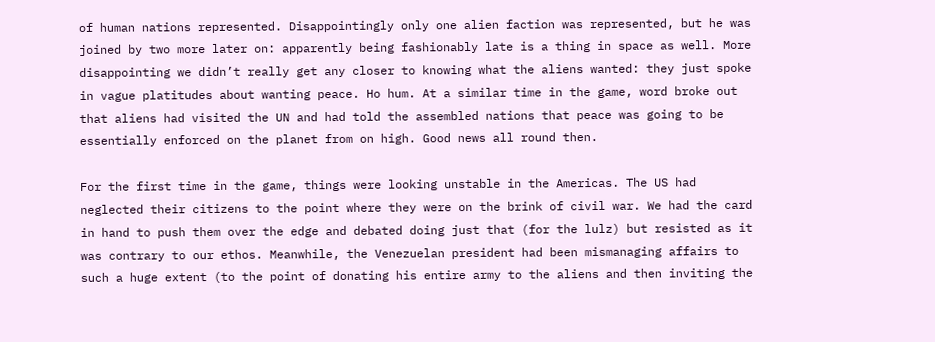of human nations represented. Disappointingly only one alien faction was represented, but he was joined by two more later on: apparently being fashionably late is a thing in space as well. More disappointing we didn’t really get any closer to knowing what the aliens wanted: they just spoke in vague platitudes about wanting peace. Ho hum. At a similar time in the game, word broke out that aliens had visited the UN and had told the assembled nations that peace was going to be essentially enforced on the planet from on high. Good news all round then.

For the first time in the game, things were looking unstable in the Americas. The US had neglected their citizens to the point where they were on the brink of civil war. We had the card in hand to push them over the edge and debated doing just that (for the lulz) but resisted as it was contrary to our ethos. Meanwhile, the Venezuelan president had been mismanaging affairs to such a huge extent (to the point of donating his entire army to the aliens and then inviting the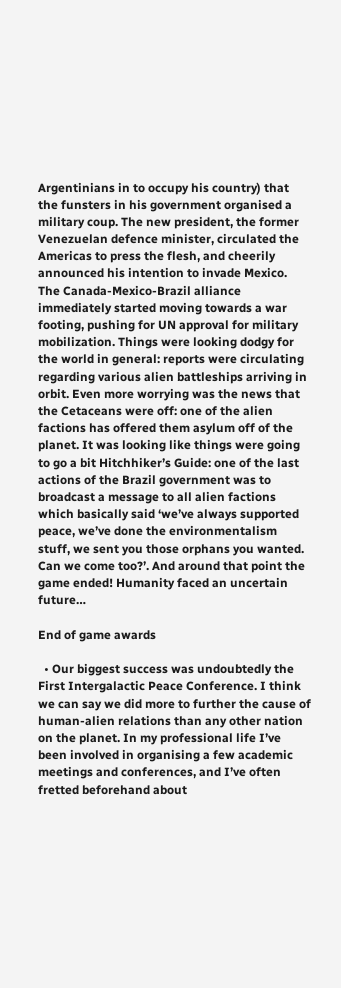Argentinians in to occupy his country) that the funsters in his government organised a military coup. The new president, the former Venezuelan defence minister, circulated the Americas to press the flesh, and cheerily announced his intention to invade Mexico. The Canada-Mexico-Brazil alliance immediately started moving towards a war footing, pushing for UN approval for military mobilization. Things were looking dodgy for the world in general: reports were circulating regarding various alien battleships arriving in orbit. Even more worrying was the news that the Cetaceans were off: one of the alien factions has offered them asylum off of the planet. It was looking like things were going to go a bit Hitchhiker’s Guide: one of the last actions of the Brazil government was to broadcast a message to all alien factions which basically said ‘we’ve always supported peace, we’ve done the environmentalism stuff, we sent you those orphans you wanted. Can we come too?’. And around that point the game ended! Humanity faced an uncertain future…

End of game awards

  • Our biggest success was undoubtedly the First Intergalactic Peace Conference. I think we can say we did more to further the cause of human-alien relations than any other nation on the planet. In my professional life I’ve been involved in organising a few academic meetings and conferences, and I’ve often fretted beforehand about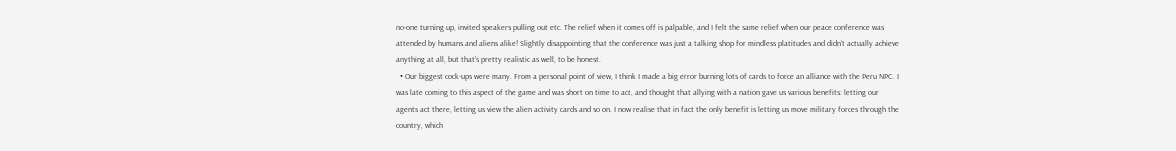no-one turning up, invited speakers pulling out etc. The relief when it comes off is palpable, and I felt the same relief when our peace conference was attended by humans and aliens alike! Slightly disappointing that the conference was just a talking shop for mindless platitudes and didn’t actually achieve anything at all, but that’s pretty realistic as well, to be honest.
  • Our biggest cock-ups were many. From a personal point of view, I think I made a big error burning lots of cards to force an alliance with the Peru NPC. I was late coming to this aspect of the game and was short on time to act, and thought that allying with a nation gave us various benefits: letting our agents act there, letting us view the alien activity cards and so on. I now realise that in fact the only benefit is letting us move military forces through the country, which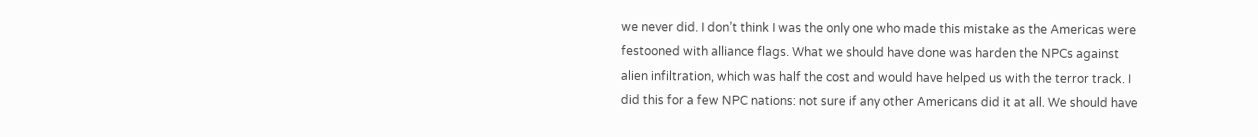we never did. I don’t think I was the only one who made this mistake as the Americas were festooned with alliance flags. What we should have done was harden the NPCs against alien infiltration, which was half the cost and would have helped us with the terror track. I did this for a few NPC nations: not sure if any other Americans did it at all. We should have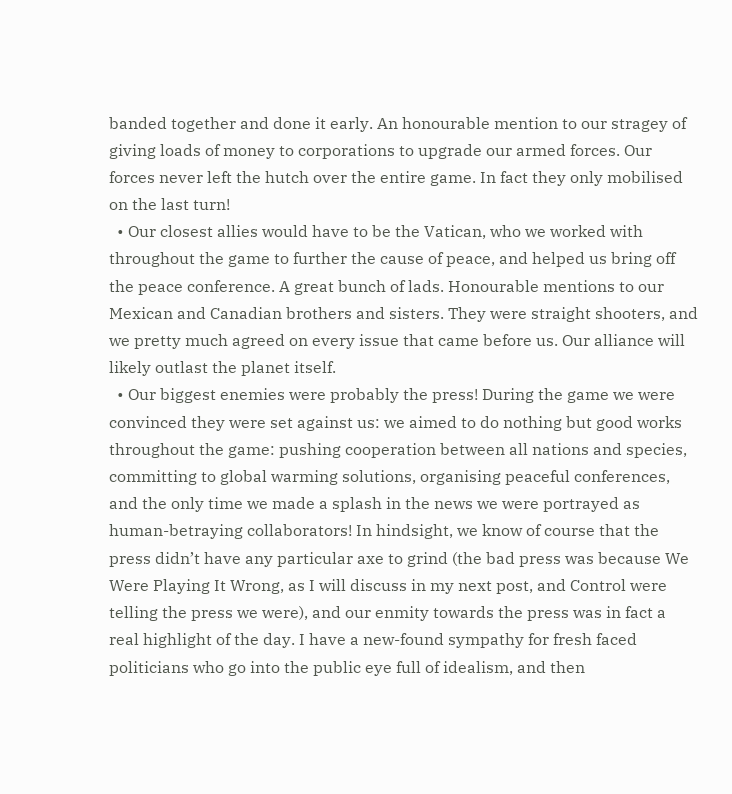banded together and done it early. An honourable mention to our stragey of giving loads of money to corporations to upgrade our armed forces. Our forces never left the hutch over the entire game. In fact they only mobilised on the last turn!
  • Our closest allies would have to be the Vatican, who we worked with throughout the game to further the cause of peace, and helped us bring off the peace conference. A great bunch of lads. Honourable mentions to our Mexican and Canadian brothers and sisters. They were straight shooters, and we pretty much agreed on every issue that came before us. Our alliance will likely outlast the planet itself.
  • Our biggest enemies were probably the press! During the game we were convinced they were set against us: we aimed to do nothing but good works throughout the game: pushing cooperation between all nations and species, committing to global warming solutions, organising peaceful conferences, and the only time we made a splash in the news we were portrayed as human-betraying collaborators! In hindsight, we know of course that the press didn’t have any particular axe to grind (the bad press was because We Were Playing It Wrong, as I will discuss in my next post, and Control were telling the press we were), and our enmity towards the press was in fact a real highlight of the day. I have a new-found sympathy for fresh faced politicians who go into the public eye full of idealism, and then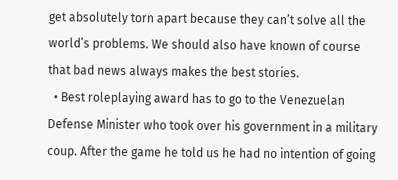get absolutely torn apart because they can’t solve all the world’s problems. We should also have known of course that bad news always makes the best stories.
  • Best roleplaying award has to go to the Venezuelan Defense Minister who took over his government in a military coup. After the game he told us he had no intention of going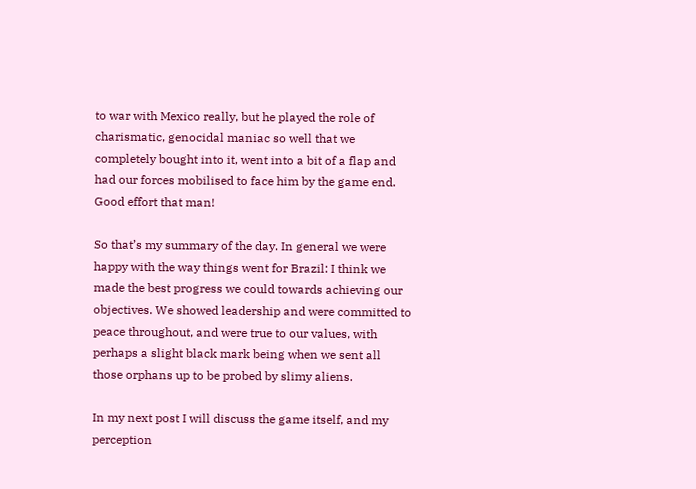to war with Mexico really, but he played the role of charismatic, genocidal maniac so well that we completely bought into it, went into a bit of a flap and had our forces mobilised to face him by the game end. Good effort that man!

So that’s my summary of the day. In general we were happy with the way things went for Brazil: I think we made the best progress we could towards achieving our objectives. We showed leadership and were committed to peace throughout, and were true to our values, with perhaps a slight black mark being when we sent all those orphans up to be probed by slimy aliens.

In my next post I will discuss the game itself, and my perception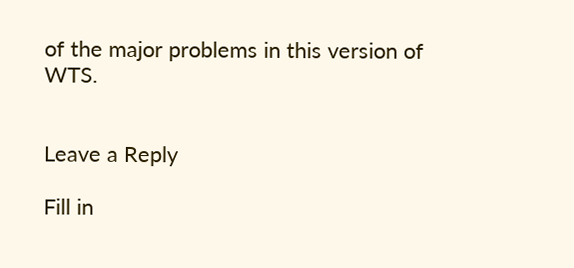of the major problems in this version of WTS.


Leave a Reply

Fill in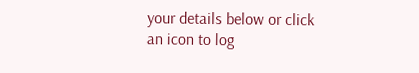your details below or click an icon to log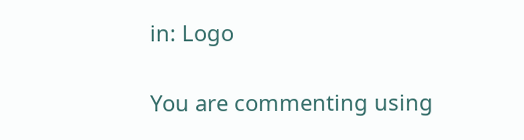in: Logo

You are commenting using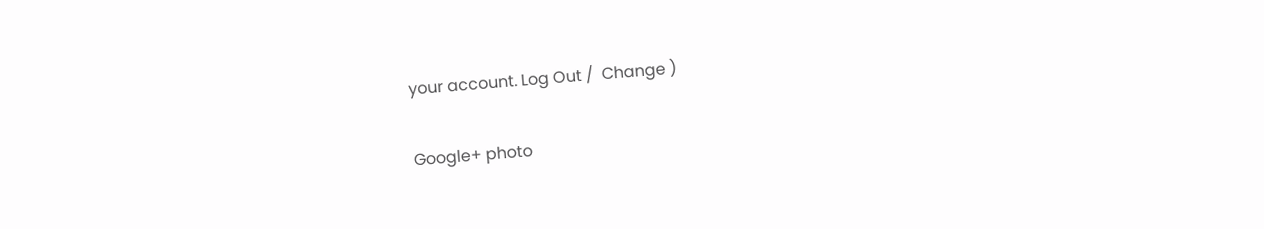your account. Log Out /  Change )

Google+ photo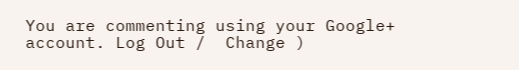You are commenting using your Google+ account. Log Out /  Change )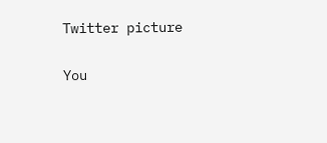Twitter picture

You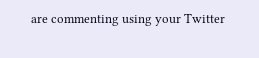are commenting using your Twitter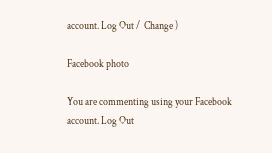account. Log Out /  Change )

Facebook photo

You are commenting using your Facebook account. Log Out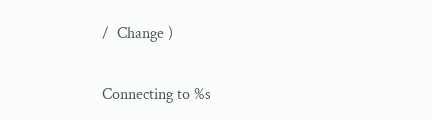/  Change )

Connecting to %s